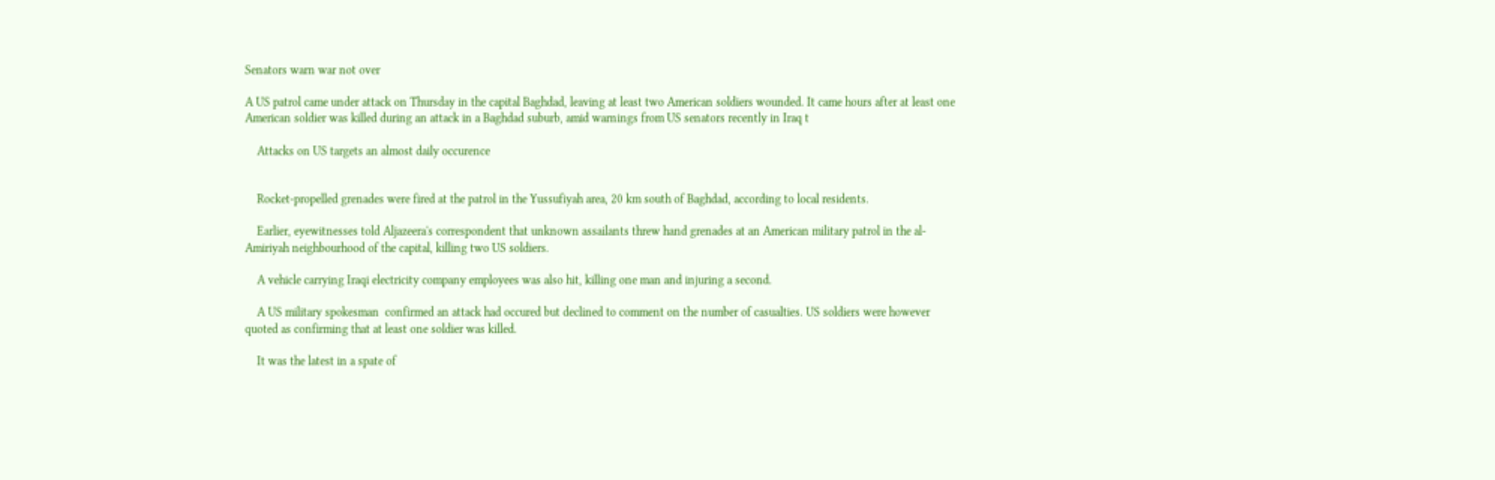Senators warn war not over

A US patrol came under attack on Thursday in the capital Baghdad, leaving at least two American soldiers wounded. It came hours after at least one American soldier was killed during an attack in a Baghdad suburb, amid warnings from US senators recently in Iraq t

    Attacks on US targets an almost daily occurence


    Rocket-propelled grenades were fired at the patrol in the Yussufiyah area, 20 km south of Baghdad, according to local residents.

    Earlier, eyewitnesses told Aljazeera's correspondent that unknown assailants threw hand grenades at an American military patrol in the al-Amiriyah neighbourhood of the capital, killing two US soldiers.

    A vehicle carrying Iraqi electricity company employees was also hit, killing one man and injuring a second.

    A US military spokesman  confirmed an attack had occured but declined to comment on the number of casualties. US soldiers were however quoted as confirming that at least one soldier was killed.

    It was the latest in a spate of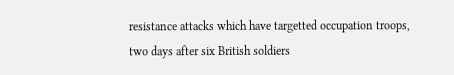resistance attacks which have targetted occupation troops, two days after six British soldiers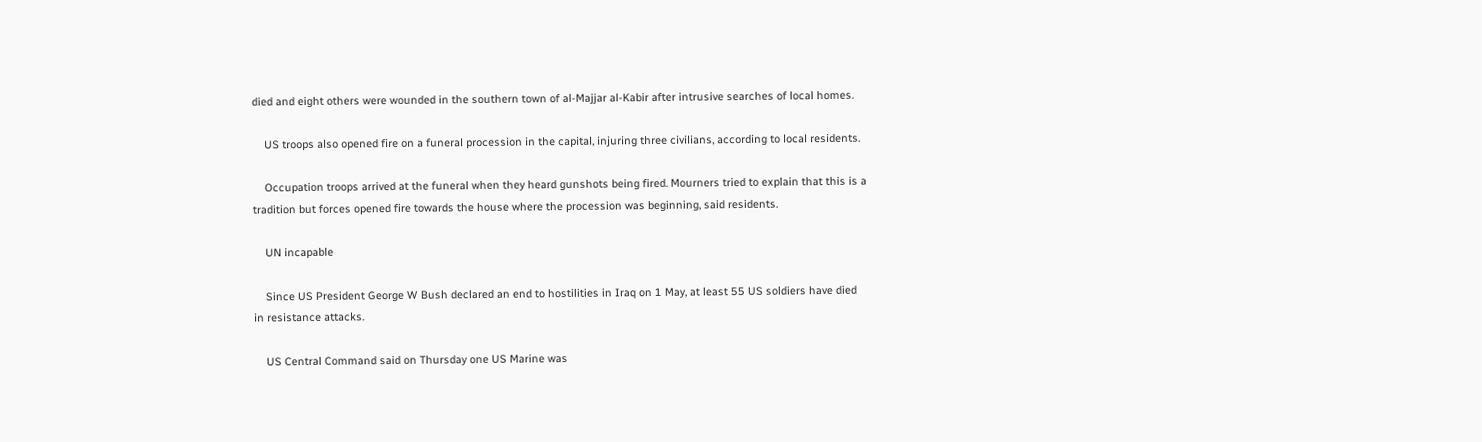died and eight others were wounded in the southern town of al-Majjar al-Kabir after intrusive searches of local homes.

    US troops also opened fire on a funeral procession in the capital, injuring three civilians, according to local residents.

    Occupation troops arrived at the funeral when they heard gunshots being fired. Mourners tried to explain that this is a tradition but forces opened fire towards the house where the procession was beginning, said residents.

    UN incapable

    Since US President George W Bush declared an end to hostilities in Iraq on 1 May, at least 55 US soldiers have died in resistance attacks.

    US Central Command said on Thursday one US Marine was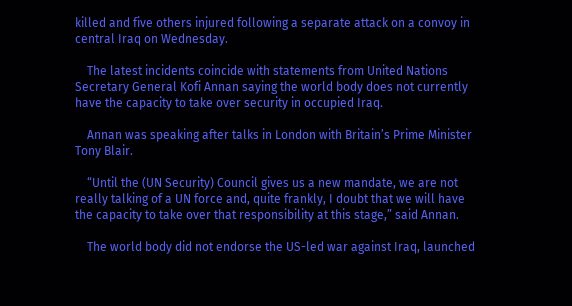killed and five others injured following a separate attack on a convoy in central Iraq on Wednesday.

    The latest incidents coincide with statements from United Nations Secretary General Kofi Annan saying the world body does not currently have the capacity to take over security in occupied Iraq.

    Annan was speaking after talks in London with Britain’s Prime Minister Tony Blair.

    “Until the (UN Security) Council gives us a new mandate, we are not really talking of a UN force and, quite frankly, I doubt that we will have the capacity to take over that responsibility at this stage,” said Annan.

    The world body did not endorse the US-led war against Iraq, launched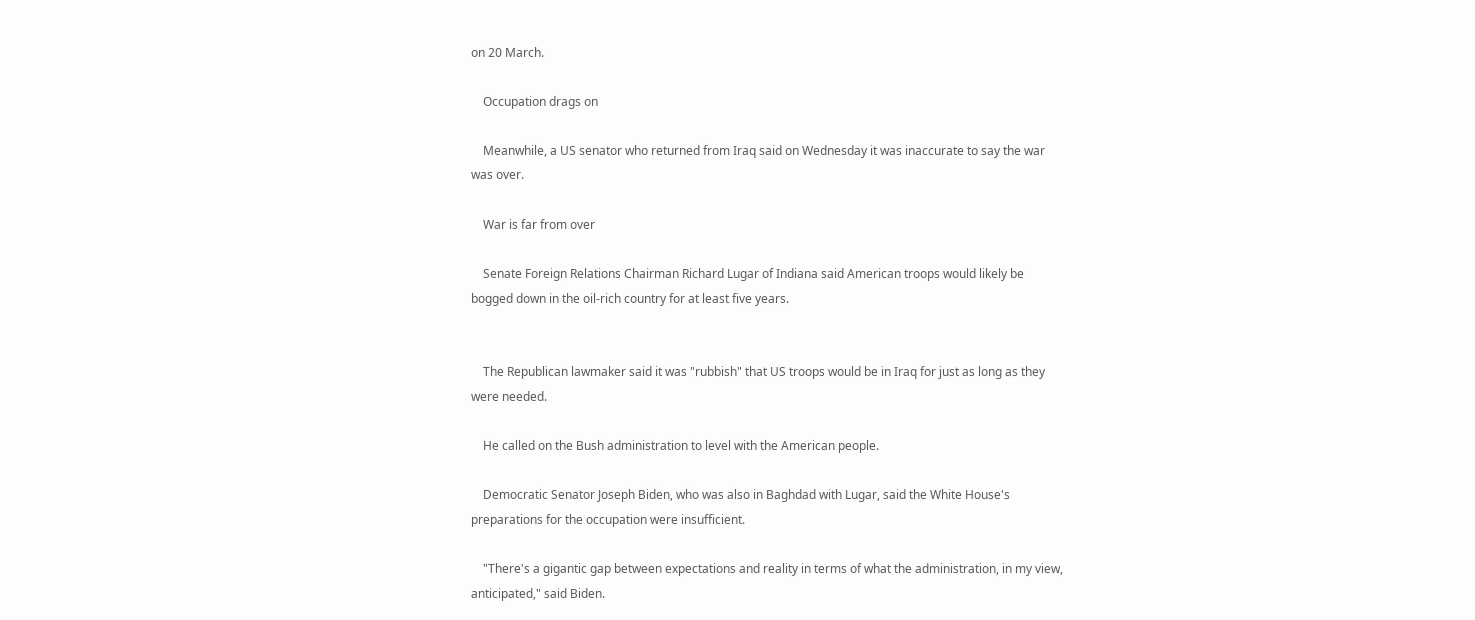on 20 March.

    Occupation drags on

    Meanwhile, a US senator who returned from Iraq said on Wednesday it was inaccurate to say the war was over.

    War is far from over

    Senate Foreign Relations Chairman Richard Lugar of Indiana said American troops would likely be bogged down in the oil-rich country for at least five years.


    The Republican lawmaker said it was "rubbish" that US troops would be in Iraq for just as long as they were needed.

    He called on the Bush administration to level with the American people.

    Democratic Senator Joseph Biden, who was also in Baghdad with Lugar, said the White House's preparations for the occupation were insufficient.

    "There's a gigantic gap between expectations and reality in terms of what the administration, in my view, anticipated," said Biden.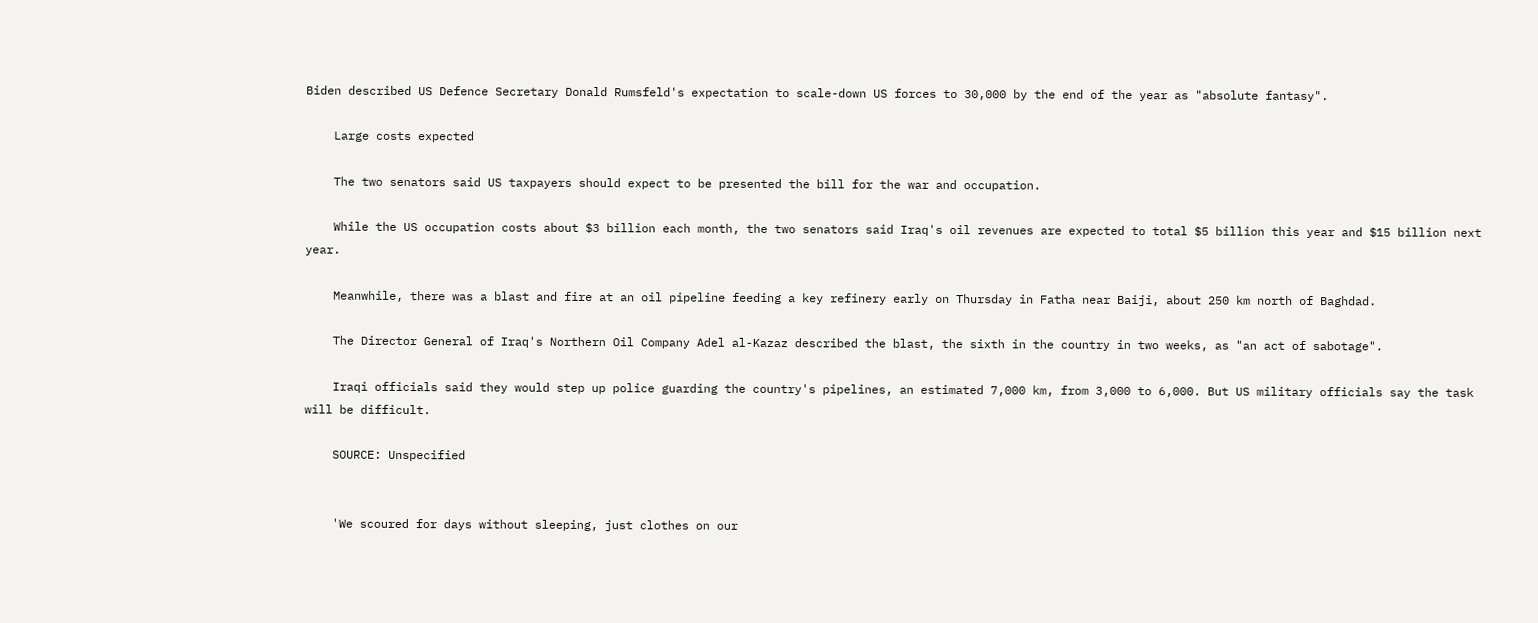Biden described US Defence Secretary Donald Rumsfeld's expectation to scale-down US forces to 30,000 by the end of the year as "absolute fantasy".

    Large costs expected

    The two senators said US taxpayers should expect to be presented the bill for the war and occupation.

    While the US occupation costs about $3 billion each month, the two senators said Iraq's oil revenues are expected to total $5 billion this year and $15 billion next year.

    Meanwhile, there was a blast and fire at an oil pipeline feeding a key refinery early on Thursday in Fatha near Baiji, about 250 km north of Baghdad.

    The Director General of Iraq's Northern Oil Company Adel al-Kazaz described the blast, the sixth in the country in two weeks, as "an act of sabotage".

    Iraqi officials said they would step up police guarding the country's pipelines, an estimated 7,000 km, from 3,000 to 6,000. But US military officials say the task will be difficult.

    SOURCE: Unspecified


    'We scoured for days without sleeping, just clothes on our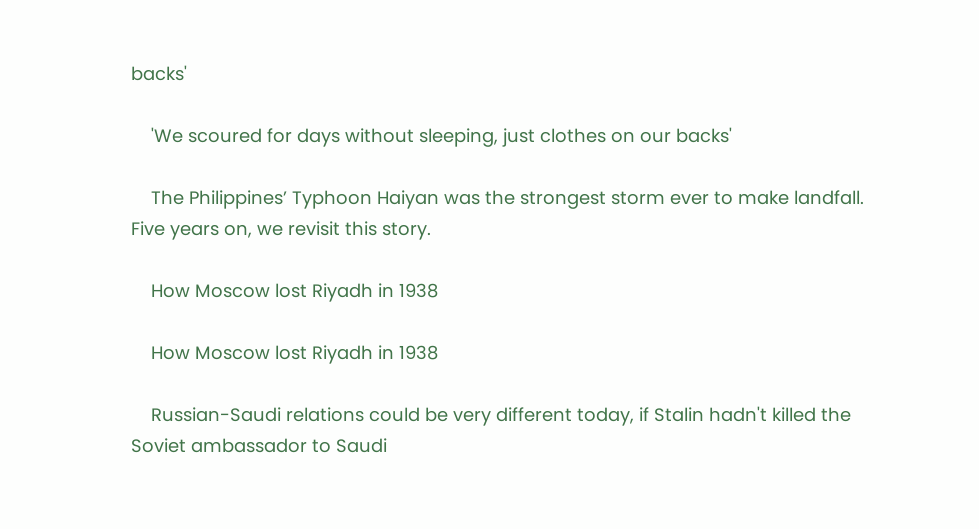backs'

    'We scoured for days without sleeping, just clothes on our backs'

    The Philippines’ Typhoon Haiyan was the strongest storm ever to make landfall. Five years on, we revisit this story.

    How Moscow lost Riyadh in 1938

    How Moscow lost Riyadh in 1938

    Russian-Saudi relations could be very different today, if Stalin hadn't killed the Soviet ambassador to Saudi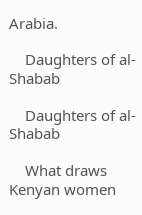Arabia.

    Daughters of al-Shabab

    Daughters of al-Shabab

    What draws Kenyan women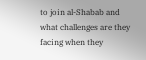to join al-Shabab and what challenges are they facing when they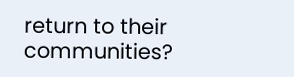return to their communities?